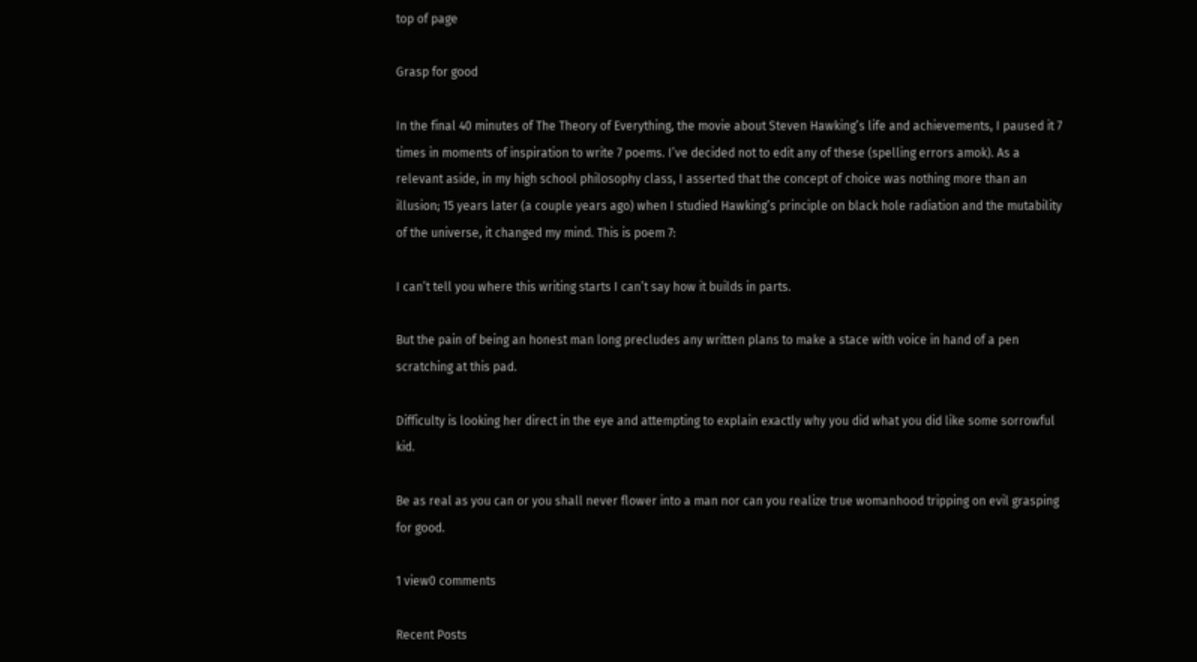top of page

Grasp for good

In the final 40 minutes of The Theory of Everything, the movie about Steven Hawking’s life and achievements, I paused it 7 times in moments of inspiration to write 7 poems. I’ve decided not to edit any of these (spelling errors amok). As a relevant aside, in my high school philosophy class, I asserted that the concept of choice was nothing more than an illusion; 15 years later (a couple years ago) when I studied Hawking’s principle on black hole radiation and the mutability of the universe, it changed my mind. This is poem 7:

I can’t tell you where this writing starts I can’t say how it builds in parts.

But the pain of being an honest man long precludes any written plans to make a stace with voice in hand of a pen scratching at this pad.

Difficulty is looking her direct in the eye and attempting to explain exactly why you did what you did like some sorrowful kid.

Be as real as you can or you shall never flower into a man nor can you realize true womanhood tripping on evil grasping for good.

1 view0 comments

Recent Posts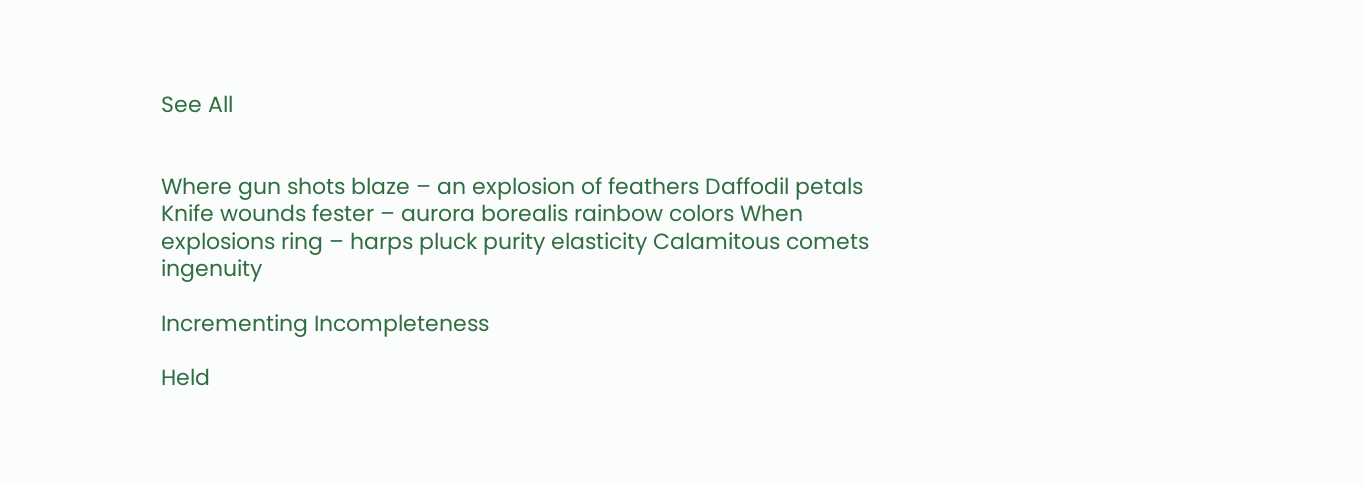See All


Where gun shots blaze – an explosion of feathers Daffodil petals Knife wounds fester – aurora borealis rainbow colors When explosions ring – harps pluck purity elasticity Calamitous comets ingenuity

Incrementing Incompleteness

Held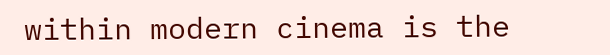within modern cinema is the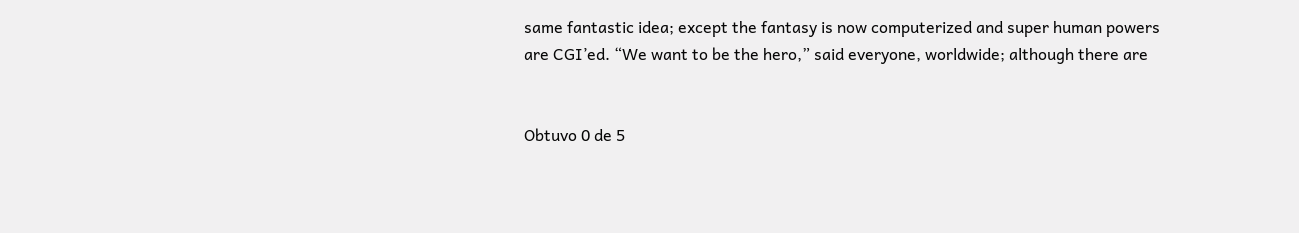same fantastic idea; except the fantasy is now computerized and super human powers are CGI’ed. “We want to be the hero,” said everyone, worldwide; although there are


Obtuvo 0 de 5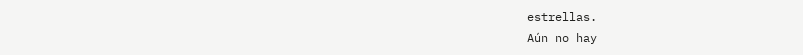estrellas.
Aún no hay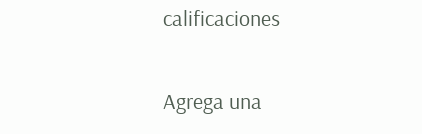calificaciones

Agrega una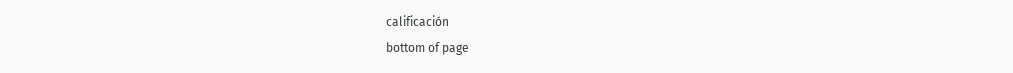calificación
bottom of page